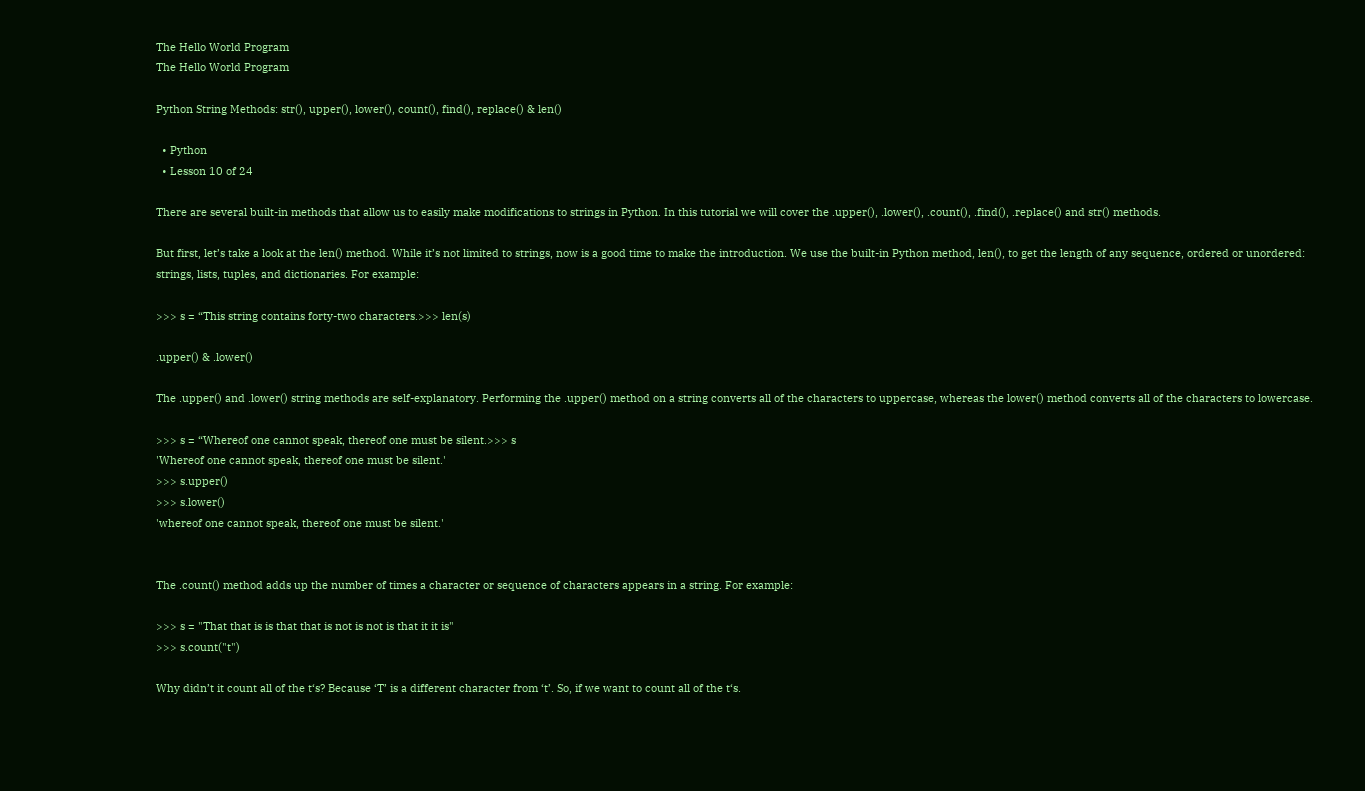The Hello World Program
The Hello World Program

Python String Methods: str(), upper(), lower(), count(), find(), replace() & len()

  • Python
  • Lesson 10 of 24

There are several built-in methods that allow us to easily make modifications to strings in Python. In this tutorial we will cover the .upper(), .lower(), .count(), .find(), .replace() and str() methods.

But first, let’s take a look at the len() method. While it’s not limited to strings, now is a good time to make the introduction. We use the built-in Python method, len(), to get the length of any sequence, ordered or unordered: strings, lists, tuples, and dictionaries. For example:

>>> s = “This string contains forty-two characters.>>> len(s)

.upper() & .lower()

The .upper() and .lower() string methods are self-explanatory. Performing the .upper() method on a string converts all of the characters to uppercase, whereas the lower() method converts all of the characters to lowercase.

>>> s = “Whereof one cannot speak, thereof one must be silent.>>> s
'Whereof one cannot speak, thereof one must be silent.'
>>> s.upper()
>>> s.lower()
'whereof one cannot speak, thereof one must be silent.'


The .count() method adds up the number of times a character or sequence of characters appears in a string. For example:

>>> s = "That that is is that that is not is not is that it it is"
>>> s.count("t")

Why didn’t it count all of the t‘s? Because ‘T’ is a different character from ‘t’. So, if we want to count all of the t‘s.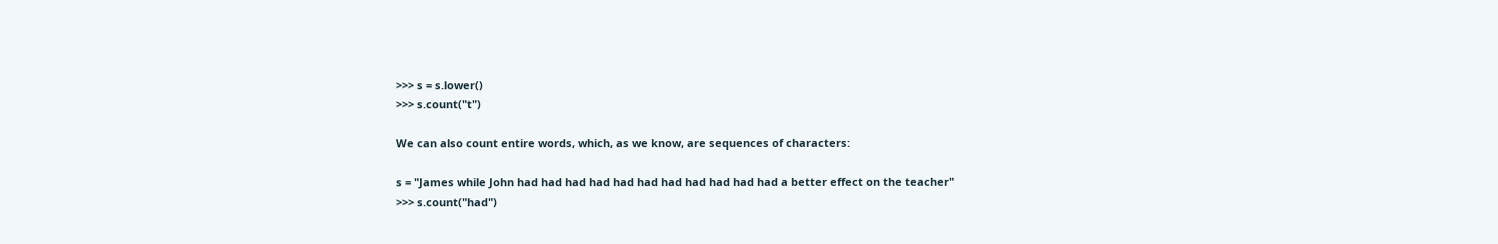>>> s = s.lower()
>>> s.count("t")

We can also count entire words, which, as we know, are sequences of characters:

s = "James while John had had had had had had had had had had had a better effect on the teacher"
>>> s.count("had")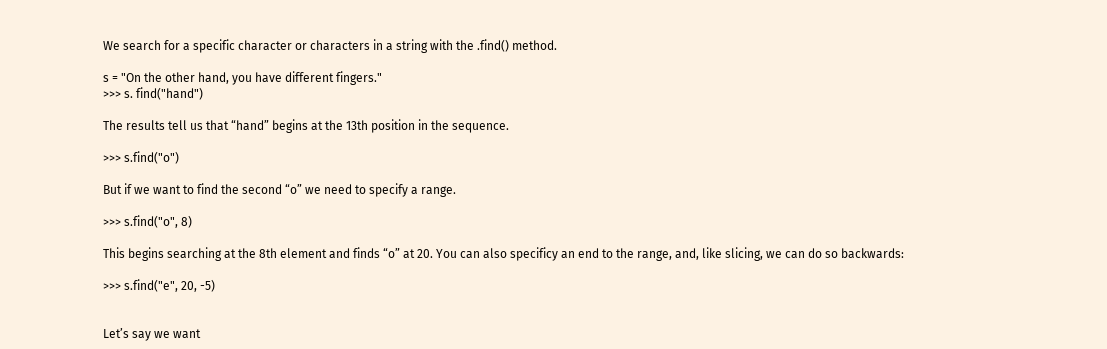We search for a specific character or characters in a string with the .find() method.

s = "On the other hand, you have different fingers."
>>> s. find("hand")

The results tell us that “hand” begins at the 13th position in the sequence.

>>> s.find("o")

But if we want to find the second “o” we need to specify a range.

>>> s.find("o", 8)

This begins searching at the 8th element and finds “o” at 20. You can also specificy an end to the range, and, like slicing, we can do so backwards:

>>> s.find("e", 20, -5)


Let’s say we want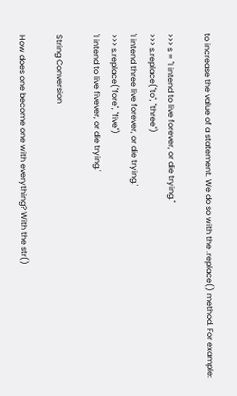to increase the value of a statement. We do so with the .replace() method. For example:

>>> s = "I intend to live forever, or die trying."
>>> s.replace("to", "three")
'I intend three live forever, or die trying.'
>>> s.replace("fore", "five")
'I intend to live fivever, or die trying.'

String Conversion

How does one become one with everything? With the str()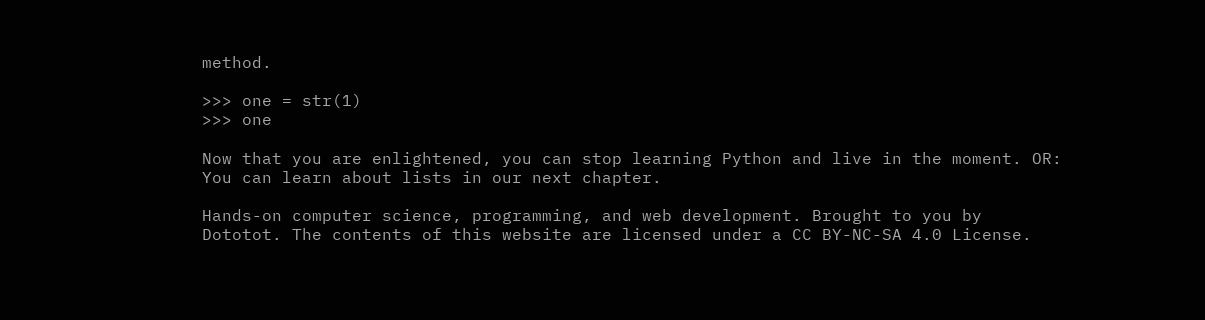method.

>>> one = str(1)
>>> one

Now that you are enlightened, you can stop learning Python and live in the moment. OR: You can learn about lists in our next chapter.

Hands-on computer science, programming, and web development. Brought to you by Dototot. The contents of this website are licensed under a CC BY-NC-SA 4.0 License.